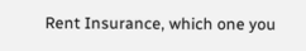Rent Insurance, which one you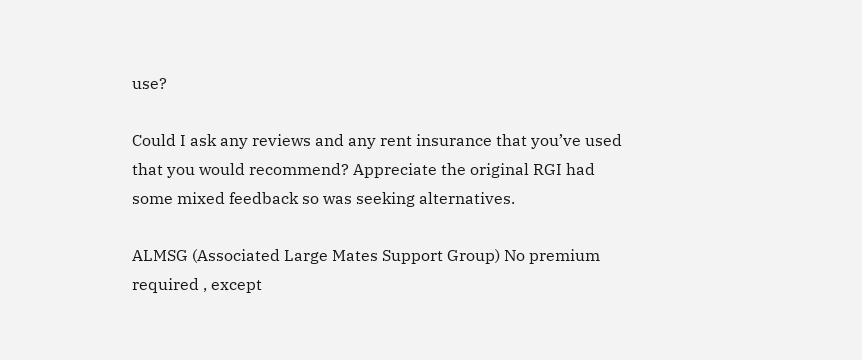use?

Could I ask any reviews and any rent insurance that you’ve used that you would recommend? Appreciate the original RGI had some mixed feedback so was seeking alternatives.

ALMSG (Associated Large Mates Support Group) No premium required , except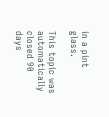in a pint glass.

This topic was automatically closed 90 days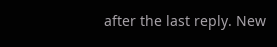after the last reply. New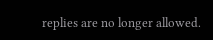replies are no longer allowed.